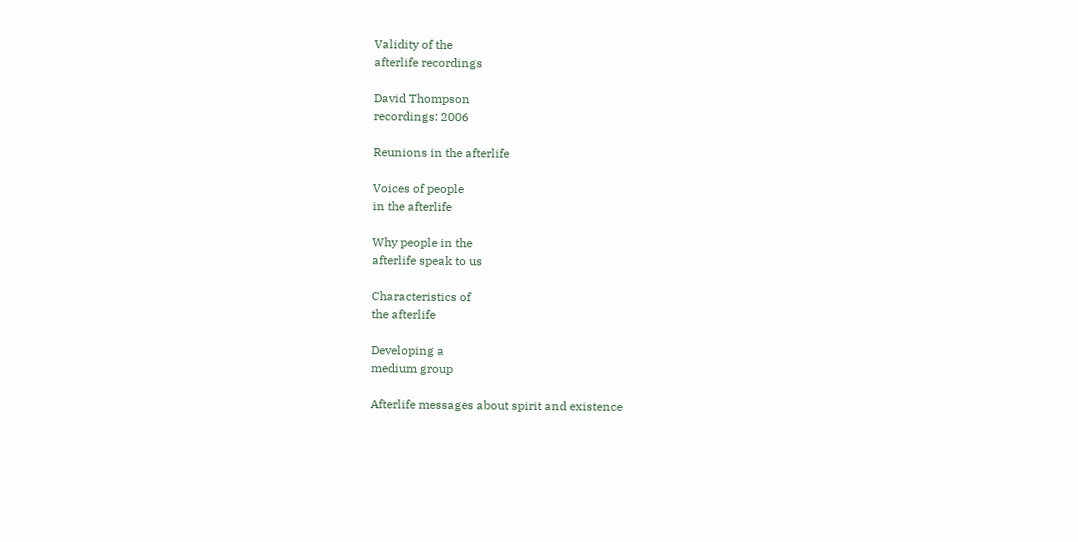Validity of the
afterlife recordings

David Thompson
recordings: 2006

Reunions in the afterlife

Voices of people
in the afterlife

Why people in the
afterlife speak to us

Characteristics of
the afterlife

Developing a
medium group

Afterlife messages about spirit and existence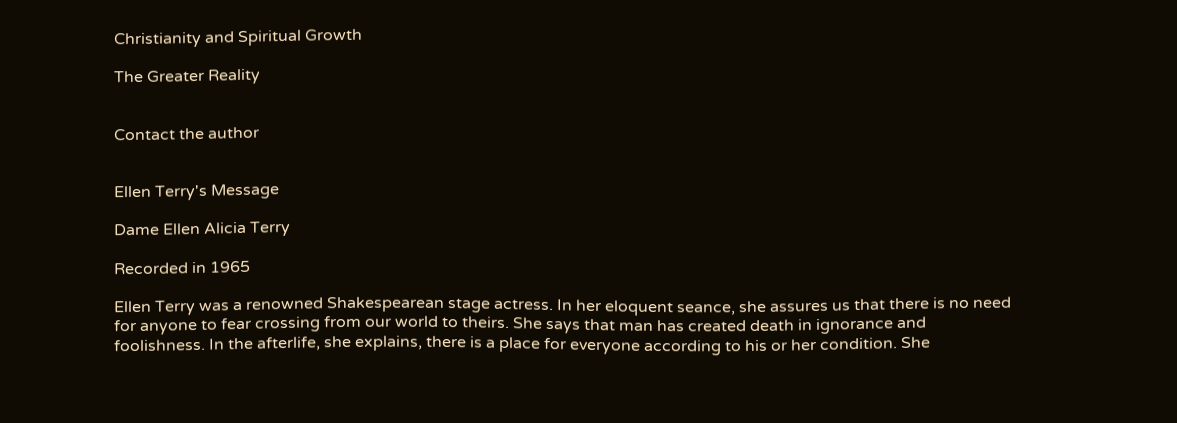Christianity and Spiritual Growth

The Greater Reality


Contact the author


Ellen Terry's Message

Dame Ellen Alicia Terry

Recorded in 1965

Ellen Terry was a renowned Shakespearean stage actress. In her eloquent seance, she assures us that there is no need for anyone to fear crossing from our world to theirs. She says that man has created death in ignorance and foolishness. In the afterlife, she explains, there is a place for everyone according to his or her condition. She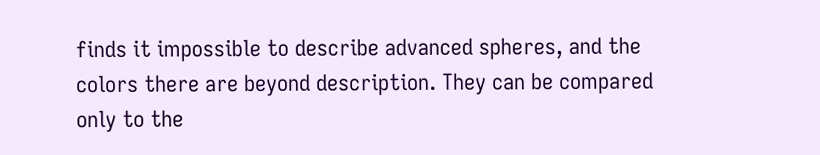finds it impossible to describe advanced spheres, and the colors there are beyond description. They can be compared only to the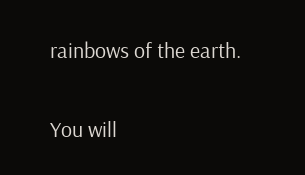rainbows of the earth.

You will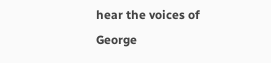hear the voices of George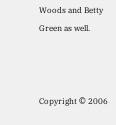Woods and Betty Green as well.



Copyright © 2006